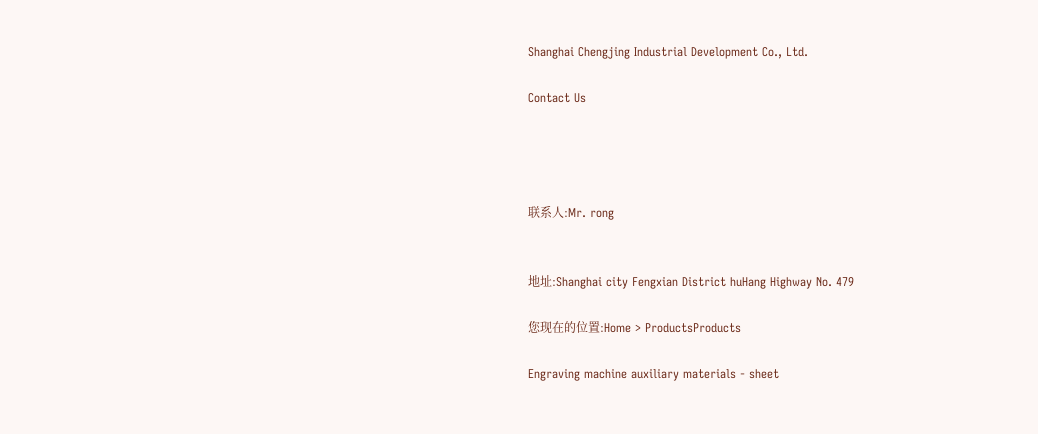Shanghai Chengjing Industrial Development Co., Ltd.

Contact Us




联系人:Mr. rong


地址:Shanghai city Fengxian District huHang Highway No. 479

您现在的位置:Home > ProductsProducts

Engraving machine auxiliary materials - sheet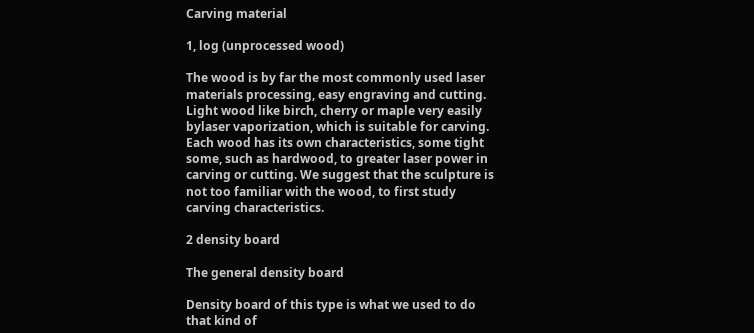Carving material

1, log (unprocessed wood)

The wood is by far the most commonly used laser materials processing, easy engraving and cutting. Light wood like birch, cherry or maple very easily bylaser vaporization, which is suitable for carving. Each wood has its own characteristics, some tight some, such as hardwood, to greater laser power in carving or cutting. We suggest that the sculpture is not too familiar with the wood, to first study carving characteristics.

2 density board

The general density board

Density board of this type is what we used to do that kind of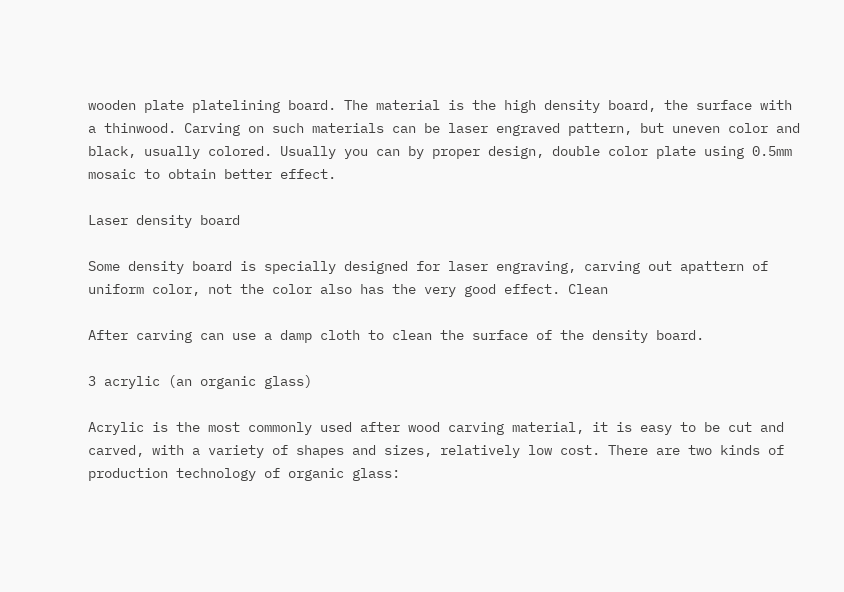wooden plate platelining board. The material is the high density board, the surface with a thinwood. Carving on such materials can be laser engraved pattern, but uneven color and black, usually colored. Usually you can by proper design, double color plate using 0.5mm mosaic to obtain better effect.

Laser density board

Some density board is specially designed for laser engraving, carving out apattern of uniform color, not the color also has the very good effect. Clean

After carving can use a damp cloth to clean the surface of the density board.

3 acrylic (an organic glass)

Acrylic is the most commonly used after wood carving material, it is easy to be cut and carved, with a variety of shapes and sizes, relatively low cost. There are two kinds of production technology of organic glass: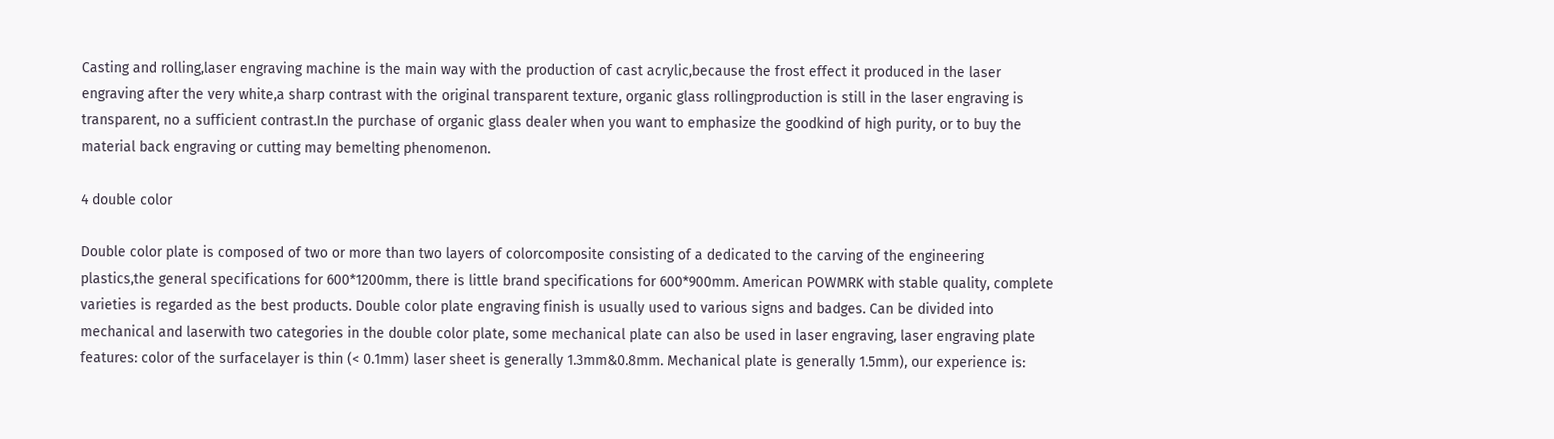Casting and rolling,laser engraving machine is the main way with the production of cast acrylic,because the frost effect it produced in the laser engraving after the very white,a sharp contrast with the original transparent texture, organic glass rollingproduction is still in the laser engraving is transparent, no a sufficient contrast.In the purchase of organic glass dealer when you want to emphasize the goodkind of high purity, or to buy the material back engraving or cutting may bemelting phenomenon.

4 double color

Double color plate is composed of two or more than two layers of colorcomposite consisting of a dedicated to the carving of the engineering plastics,the general specifications for 600*1200mm, there is little brand specifications for 600*900mm. American POWMRK with stable quality, complete varieties is regarded as the best products. Double color plate engraving finish is usually used to various signs and badges. Can be divided into mechanical and laserwith two categories in the double color plate, some mechanical plate can also be used in laser engraving, laser engraving plate features: color of the surfacelayer is thin (< 0.1mm) laser sheet is generally 1.3mm&0.8mm. Mechanical plate is generally 1.5mm), our experience is: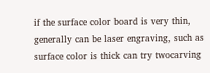if the surface color board is very thin, generally can be laser engraving, such as surface color is thick can try twocarving